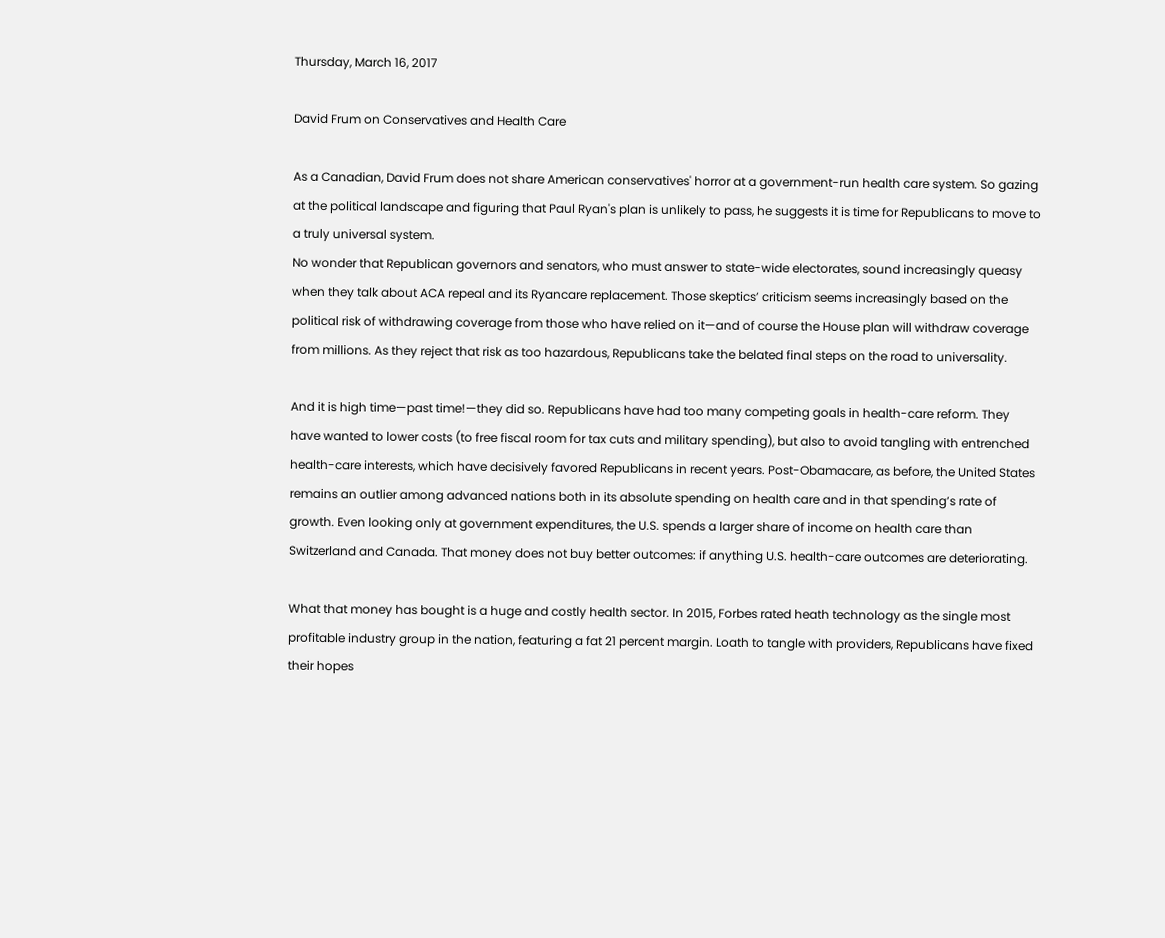Thursday, March 16, 2017

David Frum on Conservatives and Health Care

As a Canadian, David Frum does not share American conservatives' horror at a government-run health care system. So gazing at the political landscape and figuring that Paul Ryan's plan is unlikely to pass, he suggests it is time for Republicans to move to a truly universal system.
No wonder that Republican governors and senators, who must answer to state-wide electorates, sound increasingly queasy when they talk about ACA repeal and its Ryancare replacement. Those skeptics’ criticism seems increasingly based on the political risk of withdrawing coverage from those who have relied on it—and of course the House plan will withdraw coverage from millions. As they reject that risk as too hazardous, Republicans take the belated final steps on the road to universality.

And it is high time—past time!—they did so. Republicans have had too many competing goals in health-care reform. They have wanted to lower costs (to free fiscal room for tax cuts and military spending), but also to avoid tangling with entrenched health-care interests, which have decisively favored Republicans in recent years. Post-Obamacare, as before, the United States remains an outlier among advanced nations both in its absolute spending on health care and in that spending’s rate of growth. Even looking only at government expenditures, the U.S. spends a larger share of income on health care than Switzerland and Canada. That money does not buy better outcomes: if anything U.S. health-care outcomes are deteriorating.

What that money has bought is a huge and costly health sector. In 2015, Forbes rated heath technology as the single most profitable industry group in the nation, featuring a fat 21 percent margin. Loath to tangle with providers, Republicans have fixed their hopes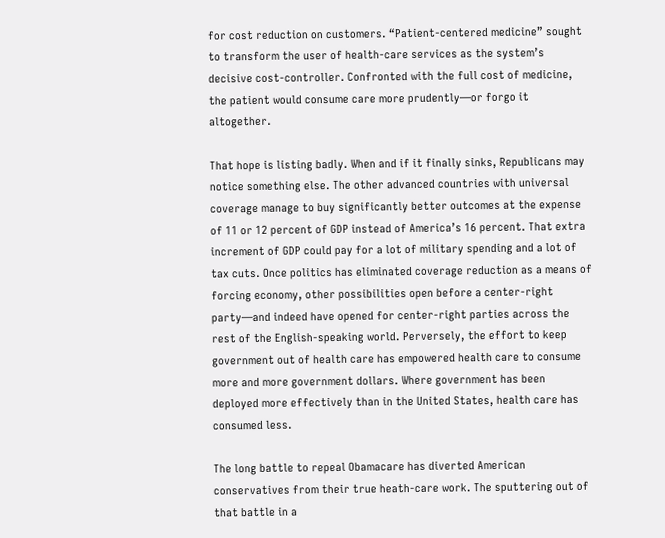for cost reduction on customers. “Patient-centered medicine” sought to transform the user of health-care services as the system’s decisive cost-controller. Confronted with the full cost of medicine, the patient would consume care more prudently—or forgo it altogether.

That hope is listing badly. When and if it finally sinks, Republicans may notice something else. The other advanced countries with universal coverage manage to buy significantly better outcomes at the expense of 11 or 12 percent of GDP instead of America’s 16 percent. That extra increment of GDP could pay for a lot of military spending and a lot of tax cuts. Once politics has eliminated coverage reduction as a means of forcing economy, other possibilities open before a center-right party—and indeed have opened for center-right parties across the rest of the English-speaking world. Perversely, the effort to keep government out of health care has empowered health care to consume more and more government dollars. Where government has been deployed more effectively than in the United States, health care has consumed less.

The long battle to repeal Obamacare has diverted American conservatives from their true heath-care work. The sputtering out of that battle in a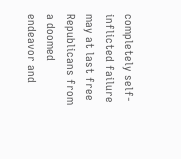completely self-inflicted failure may at last free Republicans from a doomed endeavor and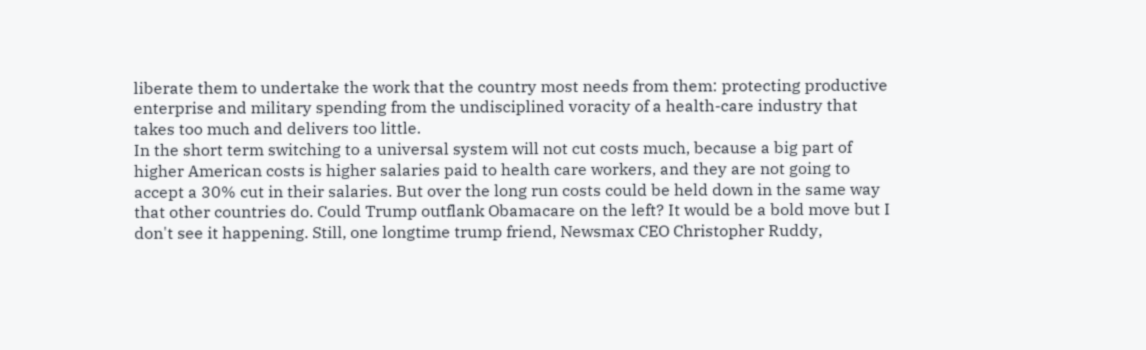liberate them to undertake the work that the country most needs from them: protecting productive enterprise and military spending from the undisciplined voracity of a health-care industry that takes too much and delivers too little.
In the short term switching to a universal system will not cut costs much, because a big part of higher American costs is higher salaries paid to health care workers, and they are not going to accept a 30% cut in their salaries. But over the long run costs could be held down in the same way that other countries do. Could Trump outflank Obamacare on the left? It would be a bold move but I don't see it happening. Still, one longtime trump friend, Newsmax CEO Christopher Ruddy,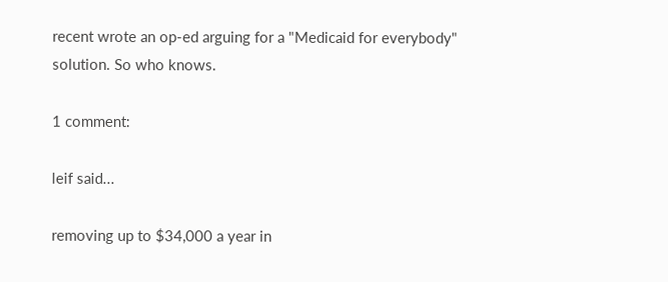recent wrote an op-ed arguing for a "Medicaid for everybody" solution. So who knows.

1 comment:

leif said...

removing up to $34,000 a year in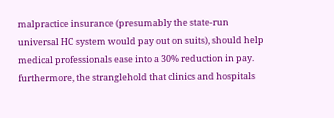malpractice insurance (presumably the state-run universal HC system would pay out on suits), should help medical professionals ease into a 30% reduction in pay. furthermore, the stranglehold that clinics and hospitals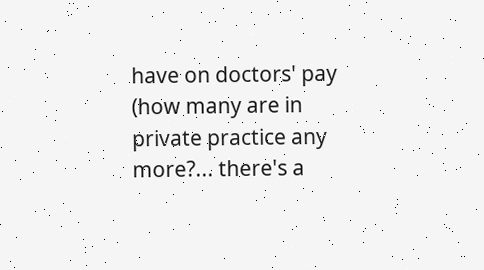have on doctors' pay (how many are in private practice any more?... there's a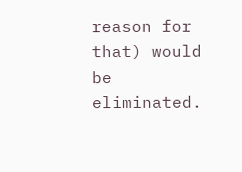reason for that) would be eliminated.